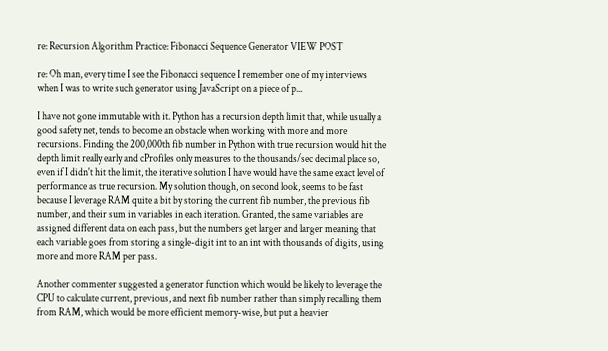re: Recursion Algorithm Practice: Fibonacci Sequence Generator VIEW POST

re: Oh man, every time I see the Fibonacci sequence I remember one of my interviews when I was to write such generator using JavaScript on a piece of p...

I have not gone immutable with it. Python has a recursion depth limit that, while usually a good safety net, tends to become an obstacle when working with more and more recursions. Finding the 200,000th fib number in Python with true recursion would hit the depth limit really early and cProfiles only measures to the thousands/sec decimal place so, even if I didn't hit the limit, the iterative solution I have would have the same exact level of performance as true recursion. My solution though, on second look, seems to be fast because I leverage RAM quite a bit by storing the current fib number, the previous fib number, and their sum in variables in each iteration. Granted, the same variables are assigned different data on each pass, but the numbers get larger and larger meaning that each variable goes from storing a single-digit int to an int with thousands of digits, using more and more RAM per pass.

Another commenter suggested a generator function which would be likely to leverage the CPU to calculate current, previous, and next fib number rather than simply recalling them from RAM, which would be more efficient memory-wise, but put a heavier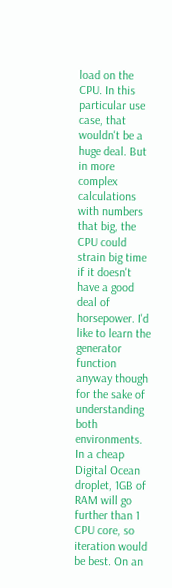load on the CPU. In this particular use case, that wouldn't be a huge deal. But in more complex calculations with numbers that big, the CPU could strain big time if it doesn't have a good deal of horsepower. I'd like to learn the generator function anyway though for the sake of understanding both environments. In a cheap Digital Ocean droplet, 1GB of RAM will go further than 1 CPU core, so iteration would be best. On an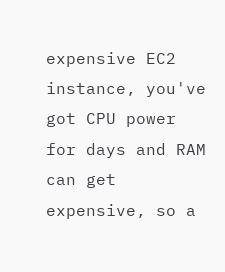expensive EC2 instance, you've got CPU power for days and RAM can get expensive, so a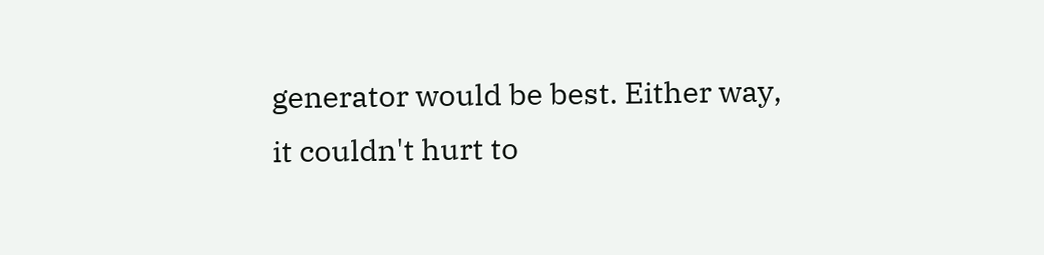generator would be best. Either way, it couldn't hurt to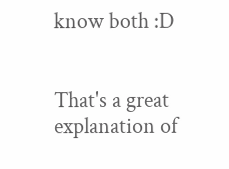know both :D


That's a great explanation of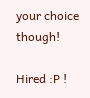your choice though!

Hired :P !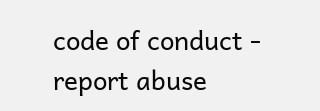code of conduct - report abuse